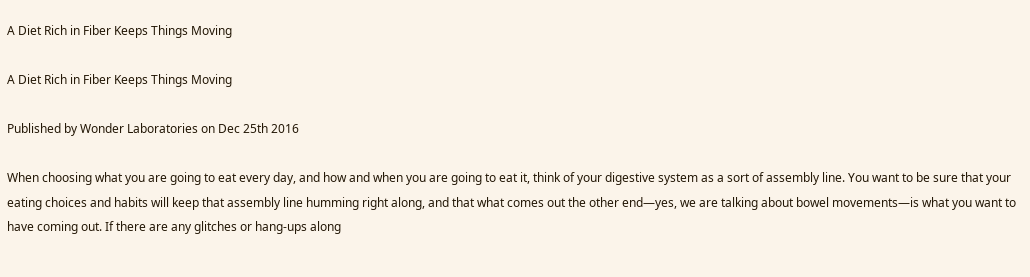A Diet Rich in Fiber Keeps Things Moving

A Diet Rich in Fiber Keeps Things Moving

Published by Wonder Laboratories on Dec 25th 2016

When choosing what you are going to eat every day, and how and when you are going to eat it, think of your digestive system as a sort of assembly line. You want to be sure that your eating choices and habits will keep that assembly line humming right along, and that what comes out the other end—yes, we are talking about bowel movements—is what you want to have coming out. If there are any glitches or hang-ups along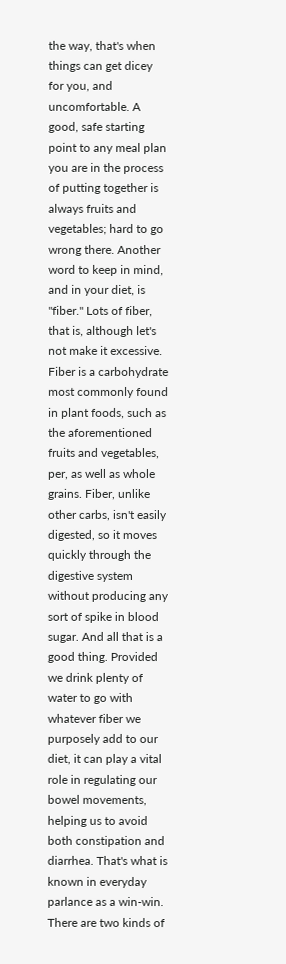the way, that's when things can get dicey for you, and uncomfortable. A good, safe starting point to any meal plan you are in the process of putting together is always fruits and vegetables; hard to go wrong there. Another word to keep in mind, and in your diet, is "fiber." Lots of fiber, that is, although let's not make it excessive. Fiber is a carbohydrate most commonly found in plant foods, such as the aforementioned fruits and vegetables, per, as well as whole grains. Fiber, unlike other carbs, isn't easily digested, so it moves quickly through the digestive system without producing any sort of spike in blood sugar. And all that is a good thing. Provided we drink plenty of water to go with whatever fiber we purposely add to our diet, it can play a vital role in regulating our bowel movements, helping us to avoid both constipation and diarrhea. That's what is known in everyday parlance as a win-win. There are two kinds of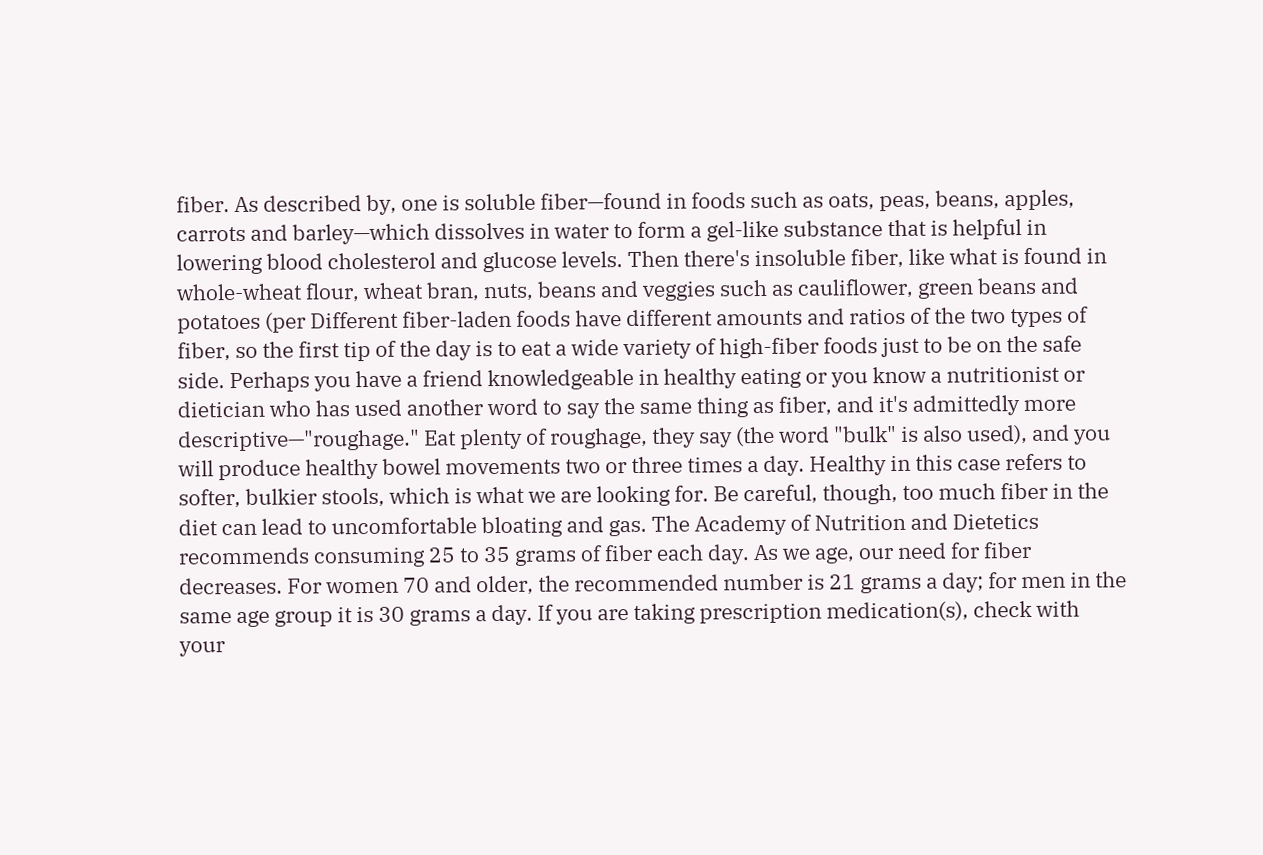fiber. As described by, one is soluble fiber—found in foods such as oats, peas, beans, apples, carrots and barley—which dissolves in water to form a gel-like substance that is helpful in lowering blood cholesterol and glucose levels. Then there's insoluble fiber, like what is found in whole-wheat flour, wheat bran, nuts, beans and veggies such as cauliflower, green beans and potatoes (per Different fiber-laden foods have different amounts and ratios of the two types of fiber, so the first tip of the day is to eat a wide variety of high-fiber foods just to be on the safe side. Perhaps you have a friend knowledgeable in healthy eating or you know a nutritionist or dietician who has used another word to say the same thing as fiber, and it's admittedly more descriptive—"roughage." Eat plenty of roughage, they say (the word "bulk" is also used), and you will produce healthy bowel movements two or three times a day. Healthy in this case refers to softer, bulkier stools, which is what we are looking for. Be careful, though, too much fiber in the diet can lead to uncomfortable bloating and gas. The Academy of Nutrition and Dietetics recommends consuming 25 to 35 grams of fiber each day. As we age, our need for fiber decreases. For women 70 and older, the recommended number is 21 grams a day; for men in the same age group it is 30 grams a day. If you are taking prescription medication(s), check with your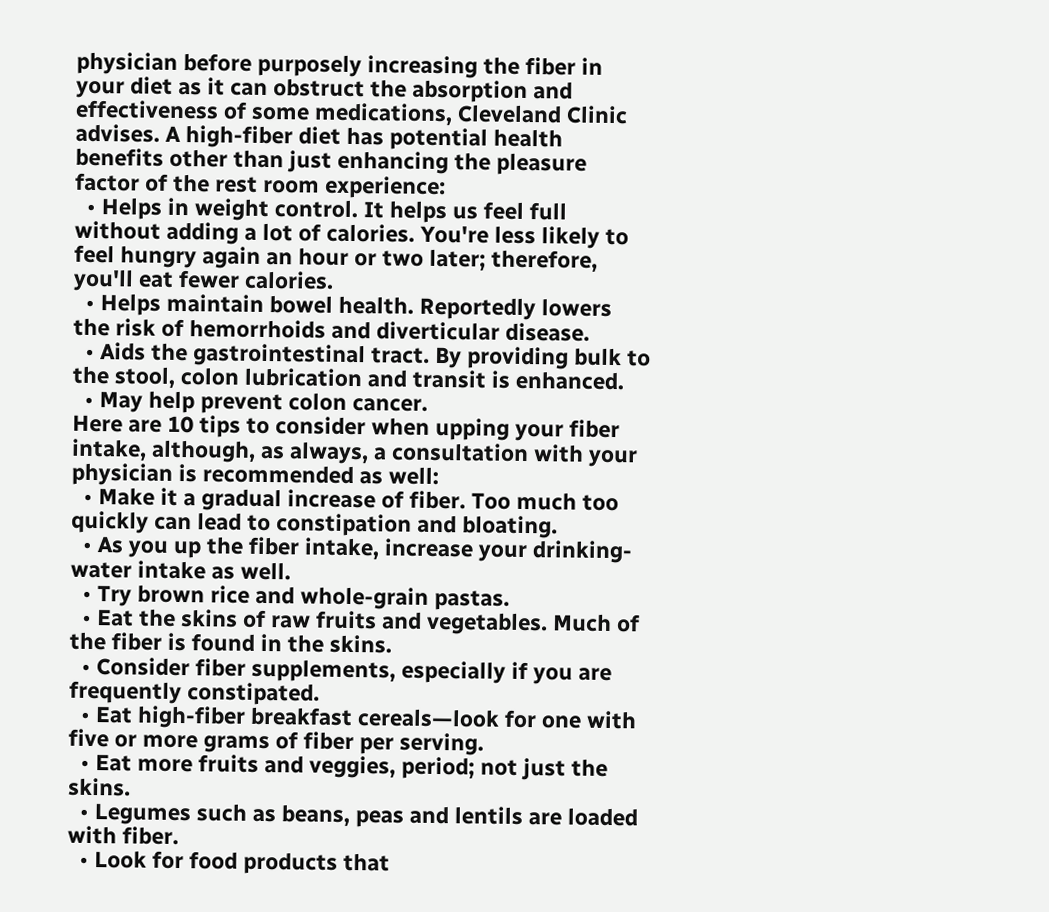physician before purposely increasing the fiber in your diet as it can obstruct the absorption and effectiveness of some medications, Cleveland Clinic advises. A high-fiber diet has potential health benefits other than just enhancing the pleasure factor of the rest room experience:
  • Helps in weight control. It helps us feel full without adding a lot of calories. You're less likely to feel hungry again an hour or two later; therefore, you'll eat fewer calories.
  • Helps maintain bowel health. Reportedly lowers the risk of hemorrhoids and diverticular disease.
  • Aids the gastrointestinal tract. By providing bulk to the stool, colon lubrication and transit is enhanced.
  • May help prevent colon cancer.
Here are 10 tips to consider when upping your fiber intake, although, as always, a consultation with your physician is recommended as well:
  • Make it a gradual increase of fiber. Too much too quickly can lead to constipation and bloating.
  • As you up the fiber intake, increase your drinking-water intake as well.
  • Try brown rice and whole-grain pastas.
  • Eat the skins of raw fruits and vegetables. Much of the fiber is found in the skins.
  • Consider fiber supplements, especially if you are frequently constipated.
  • Eat high-fiber breakfast cereals—look for one with five or more grams of fiber per serving.
  • Eat more fruits and veggies, period; not just the skins.
  • Legumes such as beans, peas and lentils are loaded with fiber.
  • Look for food products that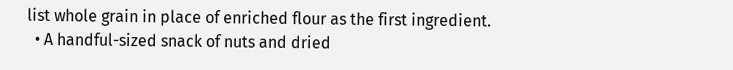list whole grain in place of enriched flour as the first ingredient.
  • A handful-sized snack of nuts and dried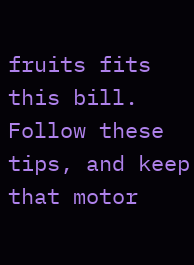fruits fits this bill.
Follow these tips, and keep that motor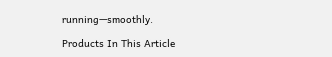running—smoothly.

Products In This Article